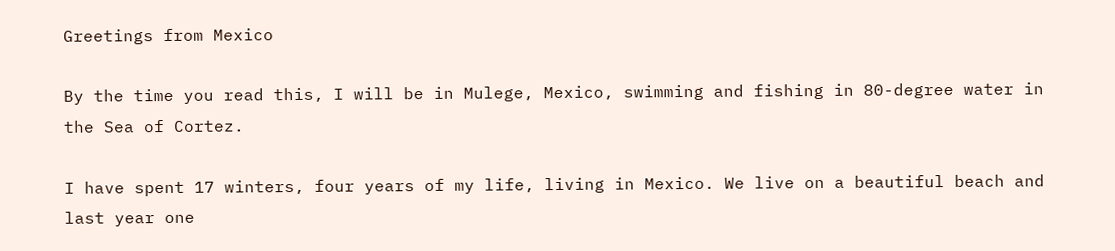Greetings from Mexico

By the time you read this, I will be in Mulege, Mexico, swimming and fishing in 80-degree water in the Sea of Cortez.

I have spent 17 winters, four years of my life, living in Mexico. We live on a beautiful beach and last year one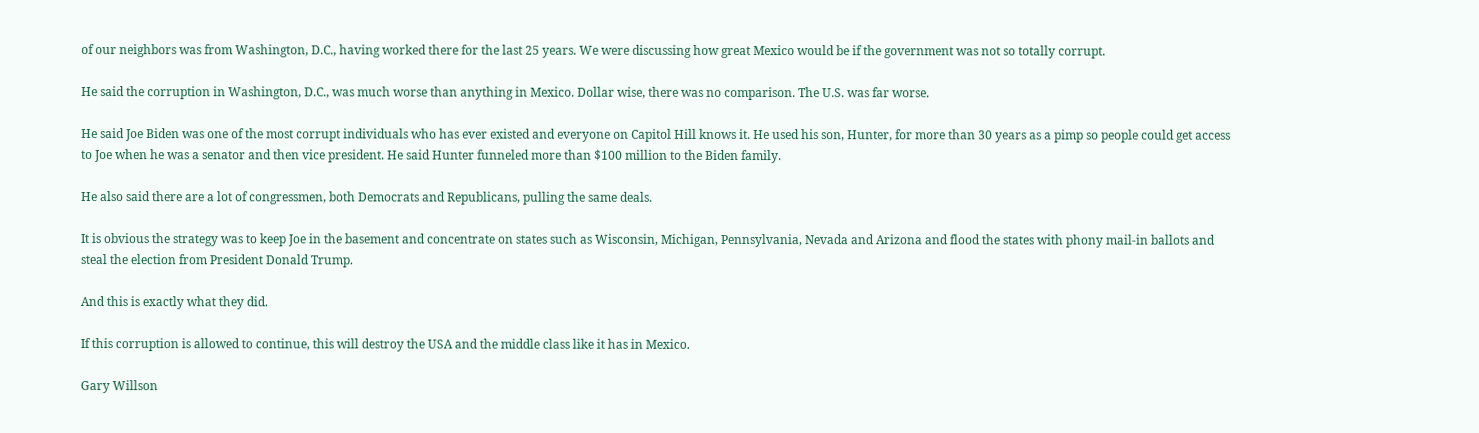of our neighbors was from Washington, D.C., having worked there for the last 25 years. We were discussing how great Mexico would be if the government was not so totally corrupt.

He said the corruption in Washington, D.C., was much worse than anything in Mexico. Dollar wise, there was no comparison. The U.S. was far worse.

He said Joe Biden was one of the most corrupt individuals who has ever existed and everyone on Capitol Hill knows it. He used his son, Hunter, for more than 30 years as a pimp so people could get access to Joe when he was a senator and then vice president. He said Hunter funneled more than $100 million to the Biden family.

He also said there are a lot of congressmen, both Democrats and Republicans, pulling the same deals.

It is obvious the strategy was to keep Joe in the basement and concentrate on states such as Wisconsin, Michigan, Pennsylvania, Nevada and Arizona and flood the states with phony mail-in ballots and steal the election from President Donald Trump.

And this is exactly what they did.

If this corruption is allowed to continue, this will destroy the USA and the middle class like it has in Mexico.

Gary Willson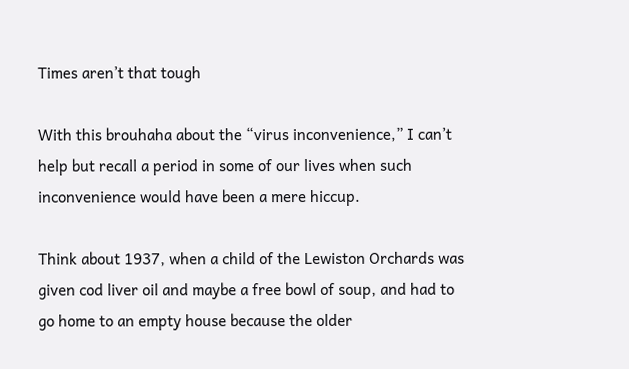Times aren’t that tough

With this brouhaha about the “virus inconvenience,” I can’t help but recall a period in some of our lives when such inconvenience would have been a mere hiccup.

Think about 1937, when a child of the Lewiston Orchards was given cod liver oil and maybe a free bowl of soup, and had to go home to an empty house because the older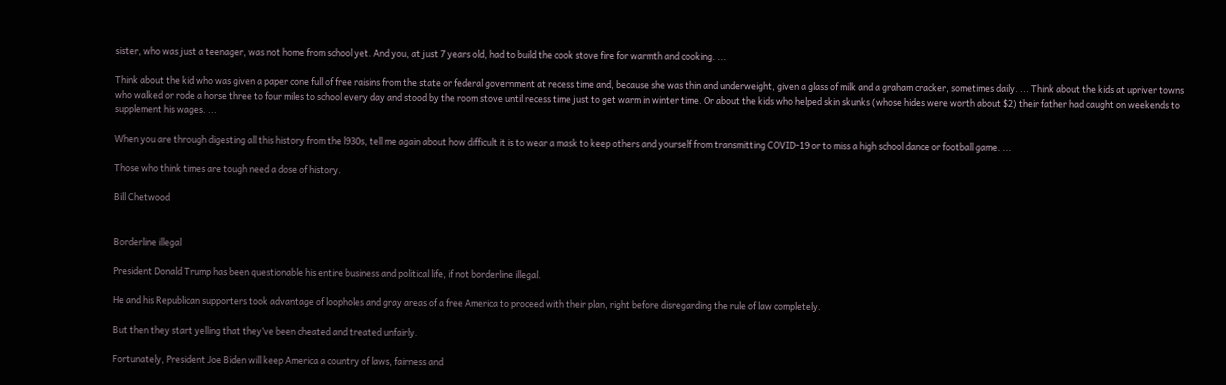sister, who was just a teenager, was not home from school yet. And you, at just 7 years old, had to build the cook stove fire for warmth and cooking. ...

Think about the kid who was given a paper cone full of free raisins from the state or federal government at recess time and, because she was thin and underweight, given a glass of milk and a graham cracker, sometimes daily. ... Think about the kids at upriver towns who walked or rode a horse three to four miles to school every day and stood by the room stove until recess time just to get warm in winter time. Or about the kids who helped skin skunks (whose hides were worth about $2) their father had caught on weekends to supplement his wages. ...

When you are through digesting all this history from the l930s, tell me again about how difficult it is to wear a mask to keep others and yourself from transmitting COVID-19 or to miss a high school dance or football game. ...

Those who think times are tough need a dose of history.

Bill Chetwood


Borderline illegal

President Donald Trump has been questionable his entire business and political life, if not borderline illegal.

He and his Republican supporters took advantage of loopholes and gray areas of a free America to proceed with their plan, right before disregarding the rule of law completely.

But then they start yelling that they’ve been cheated and treated unfairly.

Fortunately, President Joe Biden will keep America a country of laws, fairness and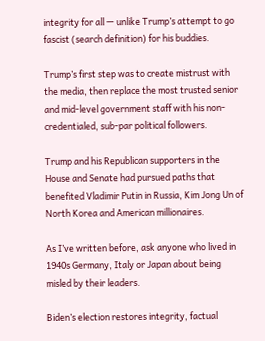integrity for all — unlike Trump’s attempt to go fascist (search definition) for his buddies.

Trump’s first step was to create mistrust with the media, then replace the most trusted senior and mid-level government staff with his non-credentialed, sub-par political followers.

Trump and his Republican supporters in the House and Senate had pursued paths that benefited Vladimir Putin in Russia, Kim Jong Un of North Korea and American millionaires.

As I’ve written before, ask anyone who lived in 1940s Germany, Italy or Japan about being misled by their leaders.

Biden’s election restores integrity, factual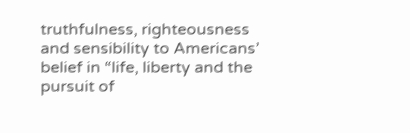truthfulness, righteousness and sensibility to Americans’ belief in “life, liberty and the pursuit of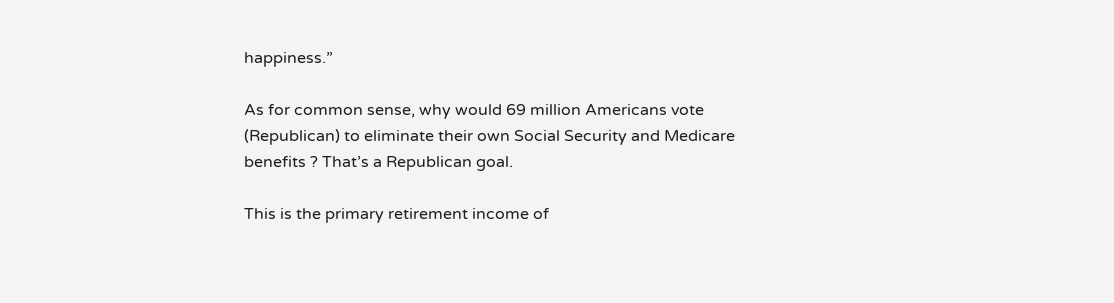happiness.”

As for common sense, why would 69 million Americans vote (Republican) to eliminate their own Social Security and Medicare benefits ? That’s a Republican goal.

This is the primary retirement income of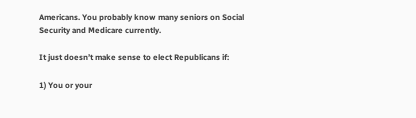Americans. You probably know many seniors on Social Security and Medicare currently.

It just doesn’t make sense to elect Republicans if:

1) You or your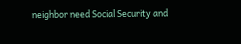neighbor need Social Security and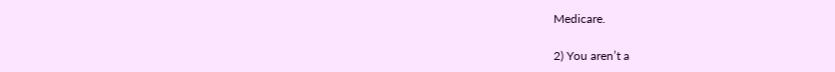Medicare.

2) You aren’t a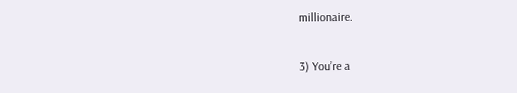millionaire.

3) You’re a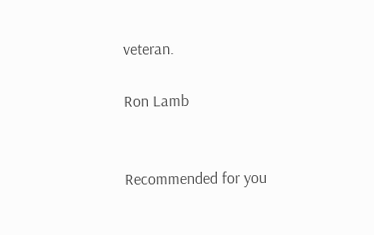veteran.

Ron Lamb


Recommended for you